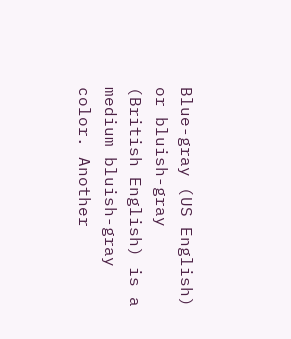Blue-gray (US English) or bluish-gray (British English) is a medium bluish-gray color. Another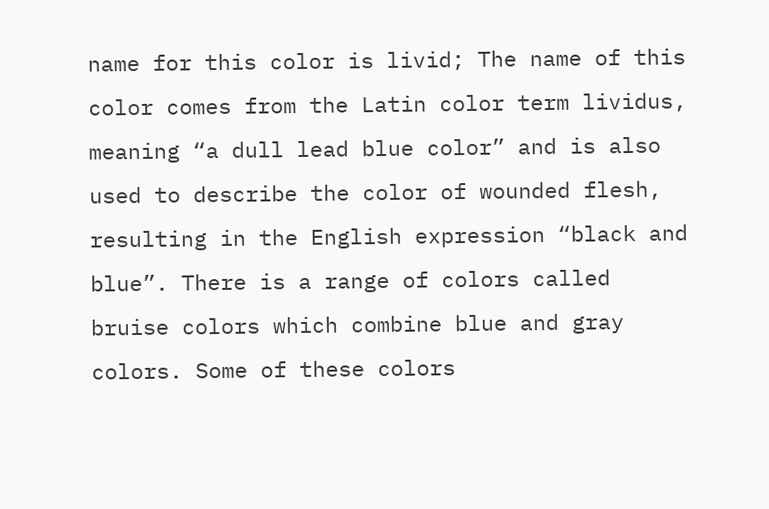name for this color is livid; The name of this color comes from the Latin color term lividus, meaning “a dull lead blue color” and is also used to describe the color of wounded flesh, resulting in the English expression “black and blue”. There is a range of colors called bruise colors which combine blue and gray colors. Some of these colors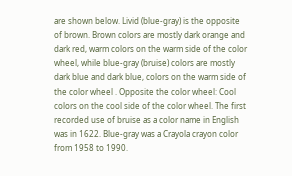are shown below. Livid (blue-gray) is the opposite of brown. Brown colors are mostly dark orange and dark red, warm colors on the warm side of the color wheel, while blue-gray (bruise) colors are mostly dark blue and dark blue, colors on the warm side of the color wheel . Opposite the color wheel: Cool colors on the cool side of the color wheel. The first recorded use of bruise as a color name in English was in 1622. Blue-gray was a Crayola crayon color from 1958 to 1990.